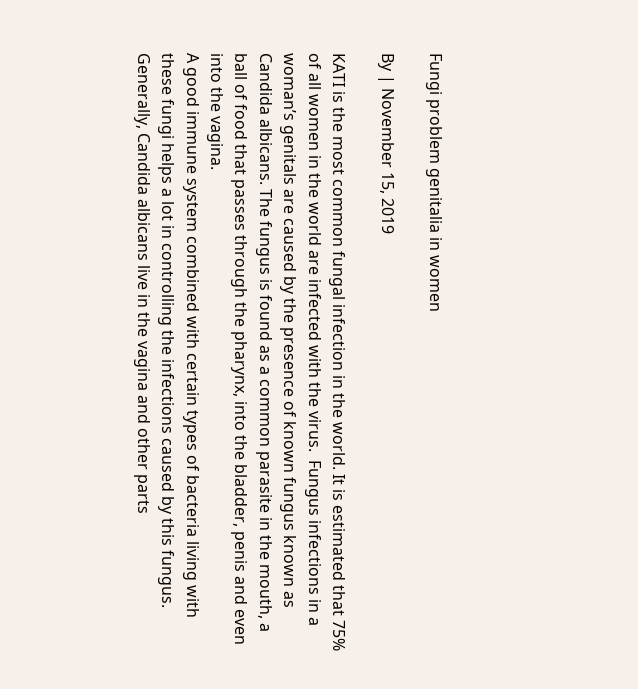Fungi problem genitalia in women

By | November 15, 2019

KATI is the most common fungal infection in the world. It is estimated that 75% of all women in the world are infected with the virus.  Fungus infections in a woman’s genitals are caused by the presence of known fungus known as Candida albicans. The fungus is found as a common parasite in the mouth, a ball of food that passes through the pharynx, into the bladder, penis and even into the vagina.
A good immune system combined with certain types of bacteria living with these fungi helps a lot in controlling the infections caused by this fungus.
Generally, Candida albicans live in the vagina and other parts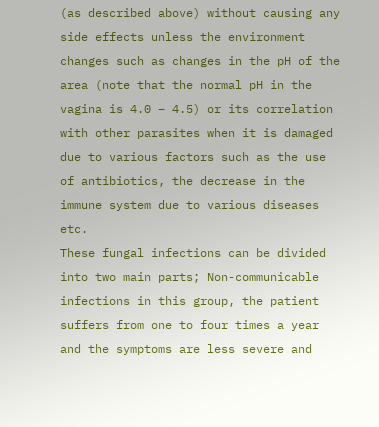(as described above) without causing any side effects unless the environment changes such as changes in the pH of the area (note that the normal pH in the vagina is 4.0 – 4.5) or its correlation with other parasites when it is damaged due to various factors such as the use of antibiotics, the decrease in the immune system due to various diseases etc.
These fungal infections can be divided into two main parts; Non-communicable infections in this group, the patient suffers from one to four times a year and the symptoms are less severe and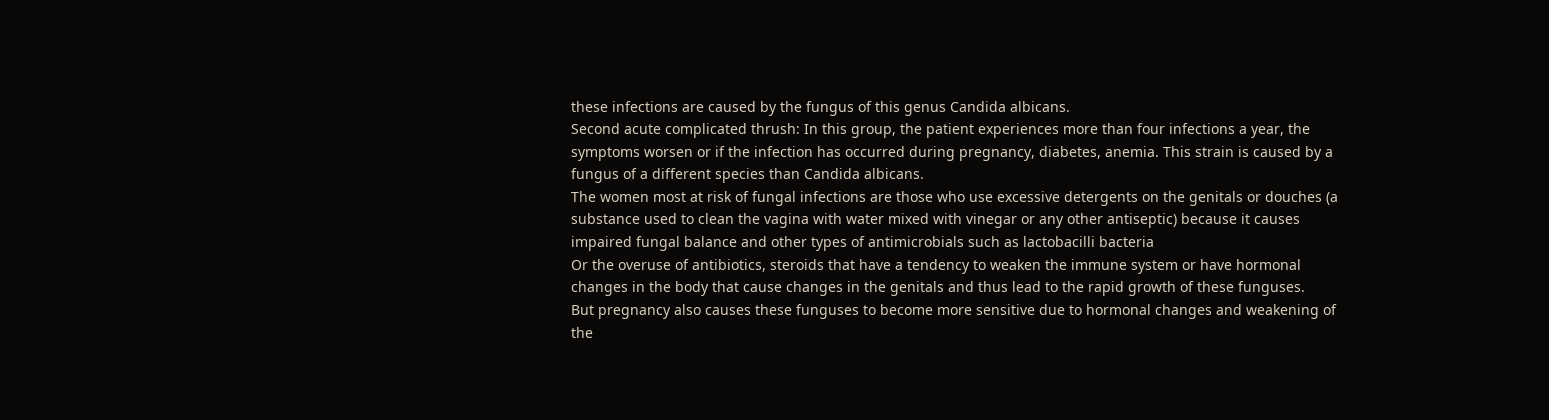these infections are caused by the fungus of this genus Candida albicans.
Second acute complicated thrush: In this group, the patient experiences more than four infections a year, the symptoms worsen or if the infection has occurred during pregnancy, diabetes, anemia. This strain is caused by a fungus of a different species than Candida albicans.
The women most at risk of fungal infections are those who use excessive detergents on the genitals or douches (a substance used to clean the vagina with water mixed with vinegar or any other antiseptic) because it causes impaired fungal balance and other types of antimicrobials such as lactobacilli bacteria
Or the overuse of antibiotics, steroids that have a tendency to weaken the immune system or have hormonal changes in the body that cause changes in the genitals and thus lead to the rapid growth of these funguses.
But pregnancy also causes these funguses to become more sensitive due to hormonal changes and weakening of the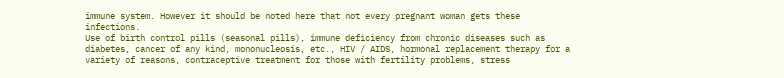immune system. However it should be noted here that not every pregnant woman gets these infections.
Use of birth control pills (seasonal pills), immune deficiency from chronic diseases such as diabetes, cancer of any kind, mononucleosis, etc., HIV / AIDS, hormonal replacement therapy for a variety of reasons, contraceptive treatment for those with fertility problems, stress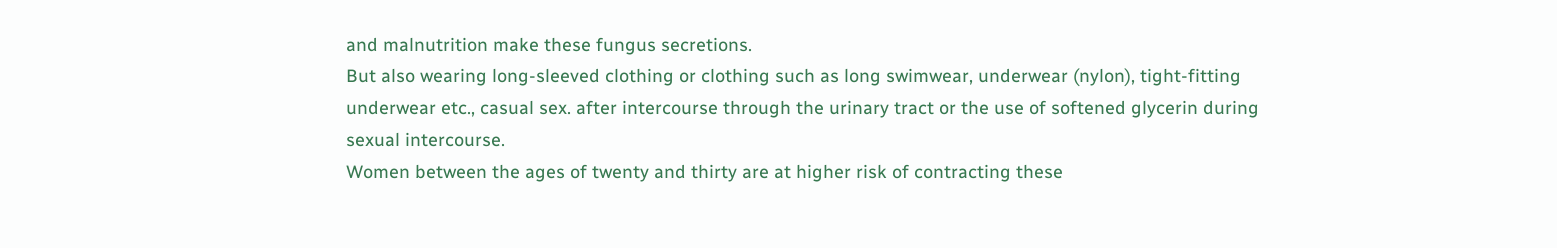and malnutrition make these fungus secretions.
But also wearing long-sleeved clothing or clothing such as long swimwear, underwear (nylon), tight-fitting underwear etc., casual sex. after intercourse through the urinary tract or the use of softened glycerin during sexual intercourse.
Women between the ages of twenty and thirty are at higher risk of contracting these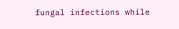fungal infections while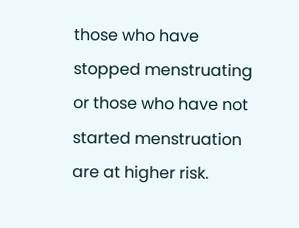those who have stopped menstruating or those who have not started menstruation are at higher risk.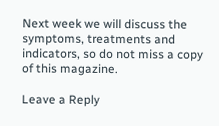Next week we will discuss the symptoms, treatments and indicators, so do not miss a copy of this magazine.

Leave a Reply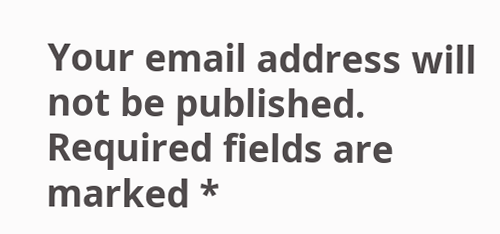Your email address will not be published. Required fields are marked *